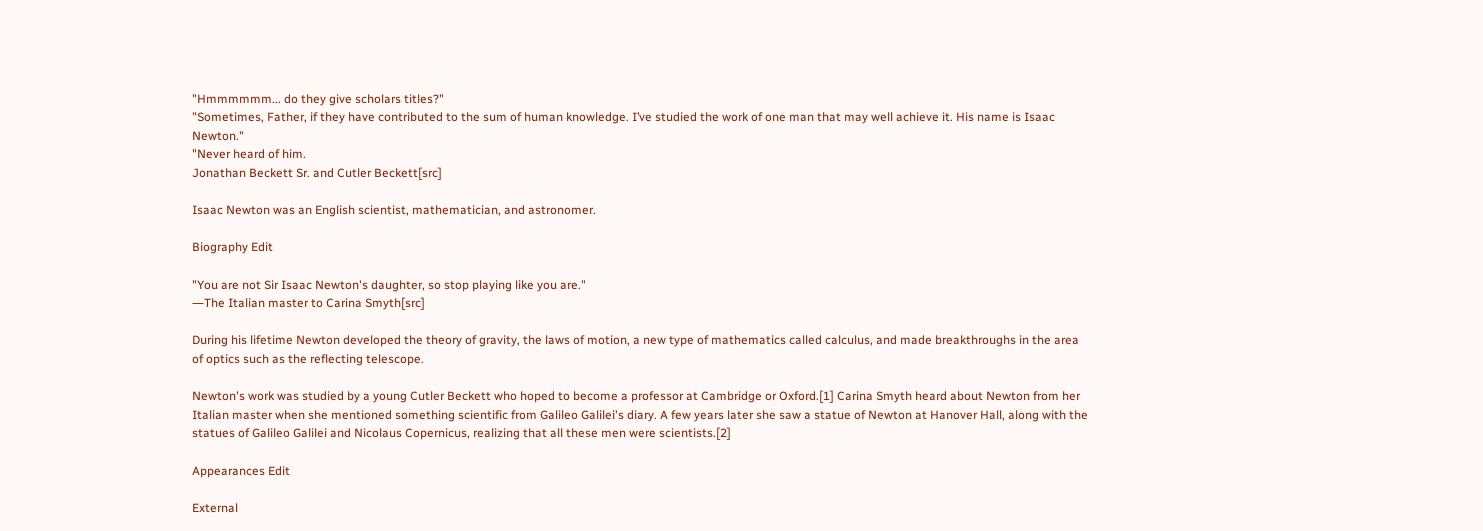"Hmmmmmm... do they give scholars titles?"
"Sometimes, Father, if they have contributed to the sum of human knowledge. I’ve studied the work of one man that may well achieve it. His name is Isaac Newton."
"Never heard of him.
Jonathan Beckett Sr. and Cutler Beckett[src]

Isaac Newton was an English scientist, mathematician, and astronomer.

Biography Edit

"You are not Sir Isaac Newton's daughter, so stop playing like you are."
―The Italian master to Carina Smyth[src]

During his lifetime Newton developed the theory of gravity, the laws of motion, a new type of mathematics called calculus, and made breakthroughs in the area of optics such as the reflecting telescope.

Newton's work was studied by a young Cutler Beckett who hoped to become a professor at Cambridge or Oxford.[1] Carina Smyth heard about Newton from her Italian master when she mentioned something scientific from Galileo Galilei's diary. A few years later she saw a statue of Newton at Hanover Hall, along with the statues of Galileo Galilei and Nicolaus Copernicus, realizing that all these men were scientists.[2]

Appearances Edit

External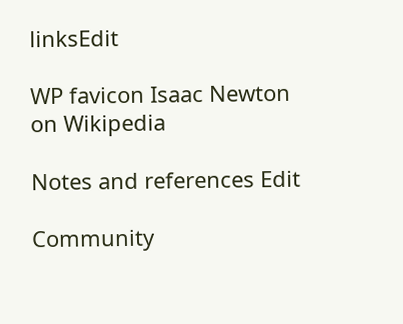linksEdit

WP favicon Isaac Newton on Wikipedia

Notes and references Edit

Community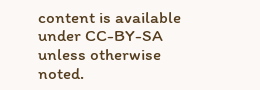content is available under CC-BY-SA unless otherwise noted.